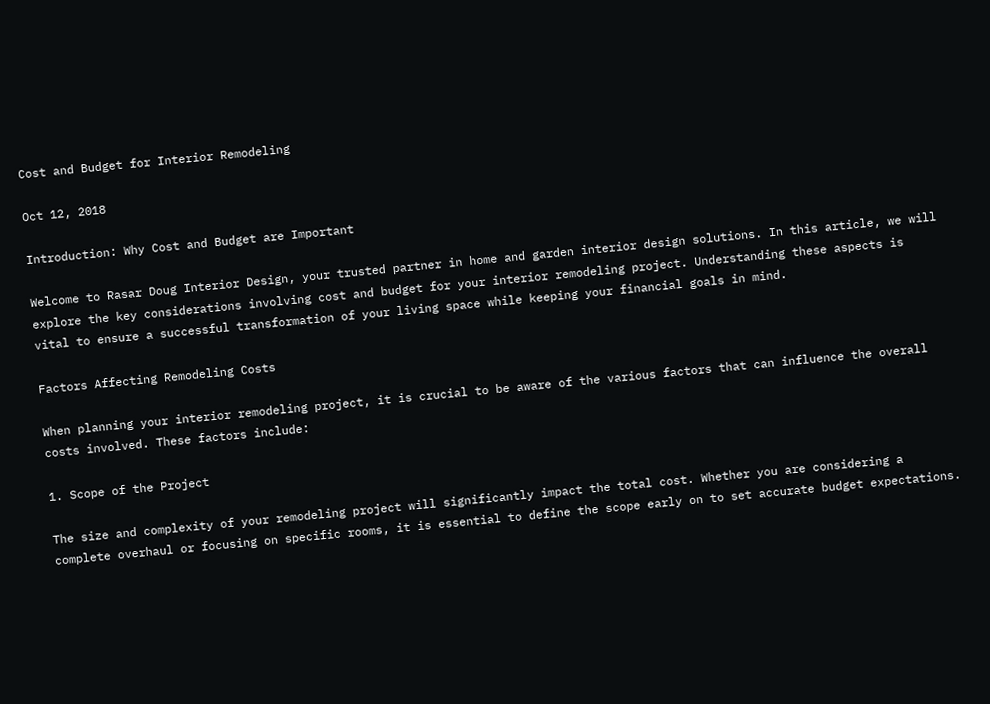Cost and Budget for Interior Remodeling

Oct 12, 2018

Introduction: Why Cost and Budget are Important

Welcome to Rasar Doug Interior Design, your trusted partner in home and garden interior design solutions. In this article, we will explore the key considerations involving cost and budget for your interior remodeling project. Understanding these aspects is vital to ensure a successful transformation of your living space while keeping your financial goals in mind.

Factors Affecting Remodeling Costs

When planning your interior remodeling project, it is crucial to be aware of the various factors that can influence the overall costs involved. These factors include:

1. Scope of the Project

The size and complexity of your remodeling project will significantly impact the total cost. Whether you are considering a complete overhaul or focusing on specific rooms, it is essential to define the scope early on to set accurate budget expectations.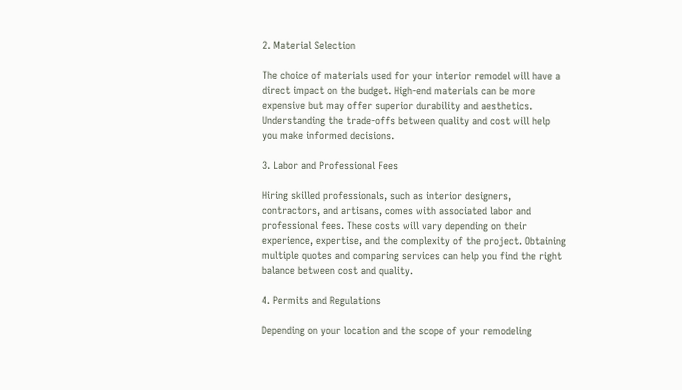2. Material Selection

The choice of materials used for your interior remodel will have a direct impact on the budget. High-end materials can be more expensive but may offer superior durability and aesthetics. Understanding the trade-offs between quality and cost will help you make informed decisions.

3. Labor and Professional Fees

Hiring skilled professionals, such as interior designers, contractors, and artisans, comes with associated labor and professional fees. These costs will vary depending on their experience, expertise, and the complexity of the project. Obtaining multiple quotes and comparing services can help you find the right balance between cost and quality.

4. Permits and Regulations

Depending on your location and the scope of your remodeling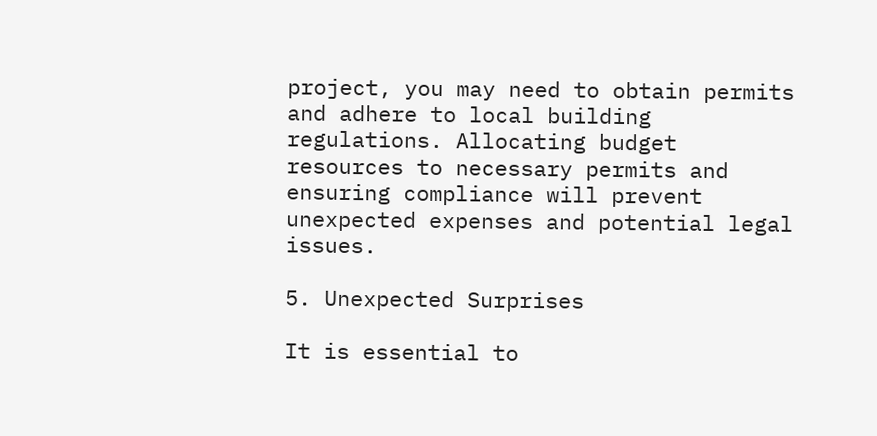project, you may need to obtain permits and adhere to local building regulations. Allocating budget resources to necessary permits and ensuring compliance will prevent unexpected expenses and potential legal issues.

5. Unexpected Surprises

It is essential to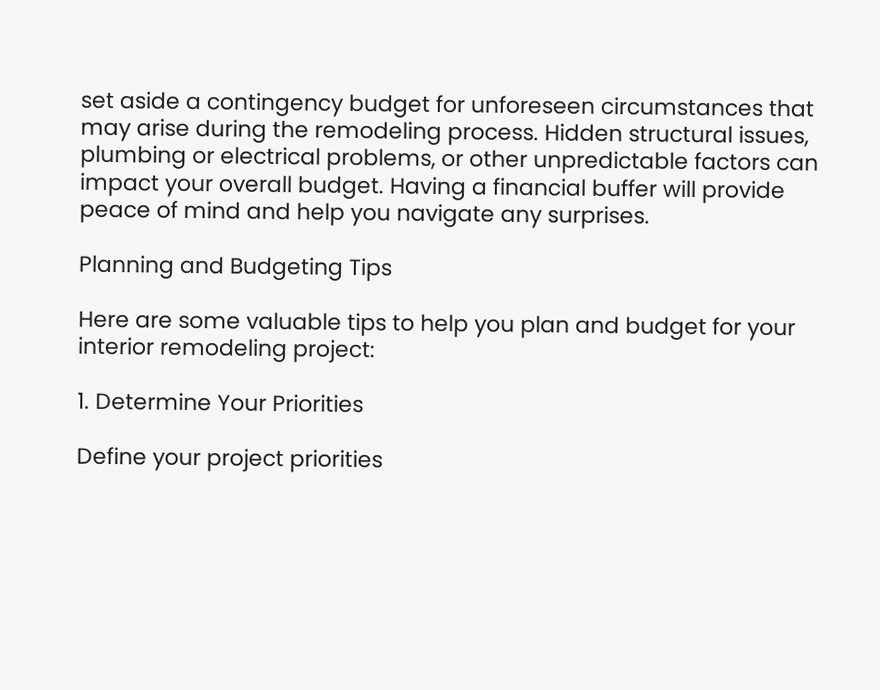set aside a contingency budget for unforeseen circumstances that may arise during the remodeling process. Hidden structural issues, plumbing or electrical problems, or other unpredictable factors can impact your overall budget. Having a financial buffer will provide peace of mind and help you navigate any surprises.

Planning and Budgeting Tips

Here are some valuable tips to help you plan and budget for your interior remodeling project:

1. Determine Your Priorities

Define your project priorities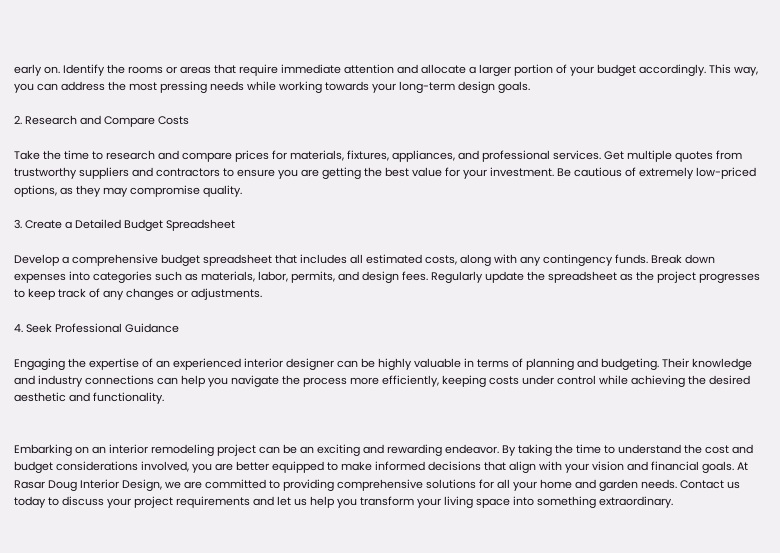early on. Identify the rooms or areas that require immediate attention and allocate a larger portion of your budget accordingly. This way, you can address the most pressing needs while working towards your long-term design goals.

2. Research and Compare Costs

Take the time to research and compare prices for materials, fixtures, appliances, and professional services. Get multiple quotes from trustworthy suppliers and contractors to ensure you are getting the best value for your investment. Be cautious of extremely low-priced options, as they may compromise quality.

3. Create a Detailed Budget Spreadsheet

Develop a comprehensive budget spreadsheet that includes all estimated costs, along with any contingency funds. Break down expenses into categories such as materials, labor, permits, and design fees. Regularly update the spreadsheet as the project progresses to keep track of any changes or adjustments.

4. Seek Professional Guidance

Engaging the expertise of an experienced interior designer can be highly valuable in terms of planning and budgeting. Their knowledge and industry connections can help you navigate the process more efficiently, keeping costs under control while achieving the desired aesthetic and functionality.


Embarking on an interior remodeling project can be an exciting and rewarding endeavor. By taking the time to understand the cost and budget considerations involved, you are better equipped to make informed decisions that align with your vision and financial goals. At Rasar Doug Interior Design, we are committed to providing comprehensive solutions for all your home and garden needs. Contact us today to discuss your project requirements and let us help you transform your living space into something extraordinary.